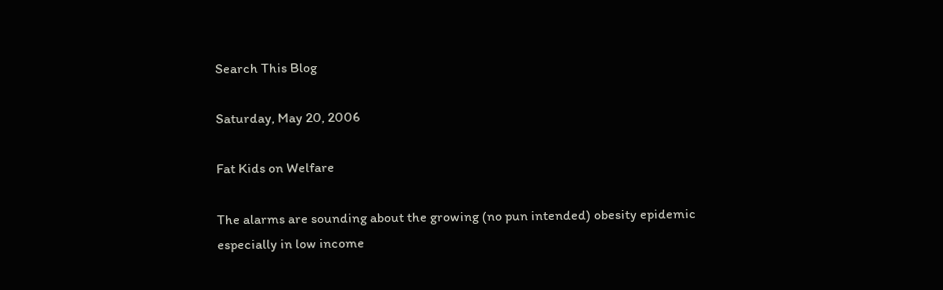Search This Blog

Saturday, May 20, 2006

Fat Kids on Welfare

The alarms are sounding about the growing (no pun intended) obesity epidemic especially in low income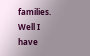families. Well I have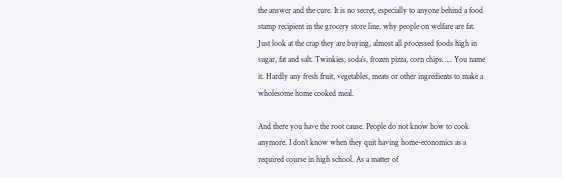the answer and the cure. It is no secret, especially to anyone behind a food stamp recipient in the grocery store line, why people on welfare are fat. Just look at the crap they are buying, almost all processed foods high in sugar, fat and salt. Twinkies, soda’s, frozen pizza, corn chips….. You name it. Hardly any fresh fruit, vegetables, meats or other ingredients to make a wholesome home cooked meal.

And there you have the root cause. People do not know how to cook anymore. I don’t know when they quit having home-economics as a required course in high school. As a matter of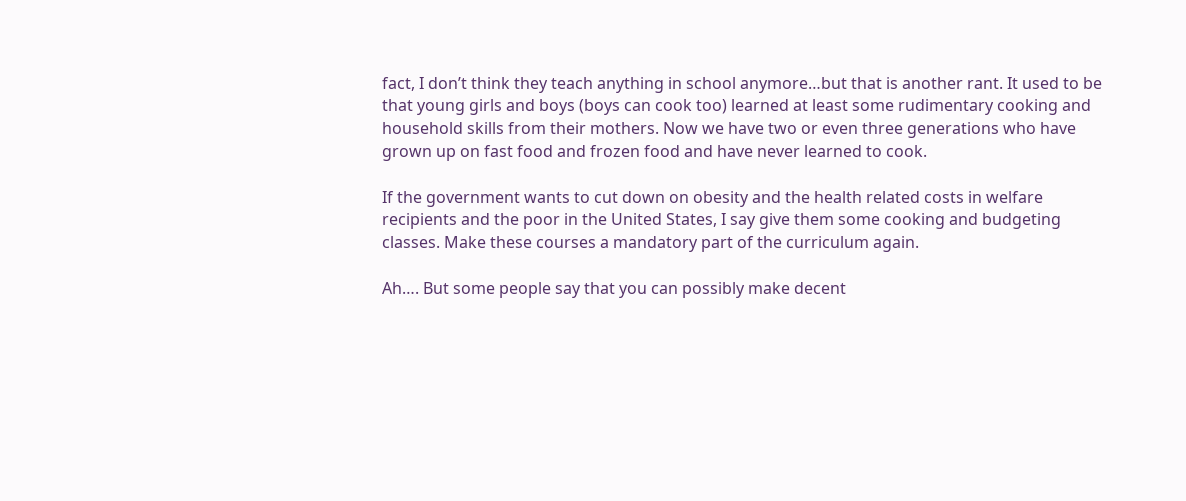fact, I don’t think they teach anything in school anymore…but that is another rant. It used to be that young girls and boys (boys can cook too) learned at least some rudimentary cooking and household skills from their mothers. Now we have two or even three generations who have grown up on fast food and frozen food and have never learned to cook.

If the government wants to cut down on obesity and the health related costs in welfare recipients and the poor in the United States, I say give them some cooking and budgeting classes. Make these courses a mandatory part of the curriculum again.

Ah…. But some people say that you can possibly make decent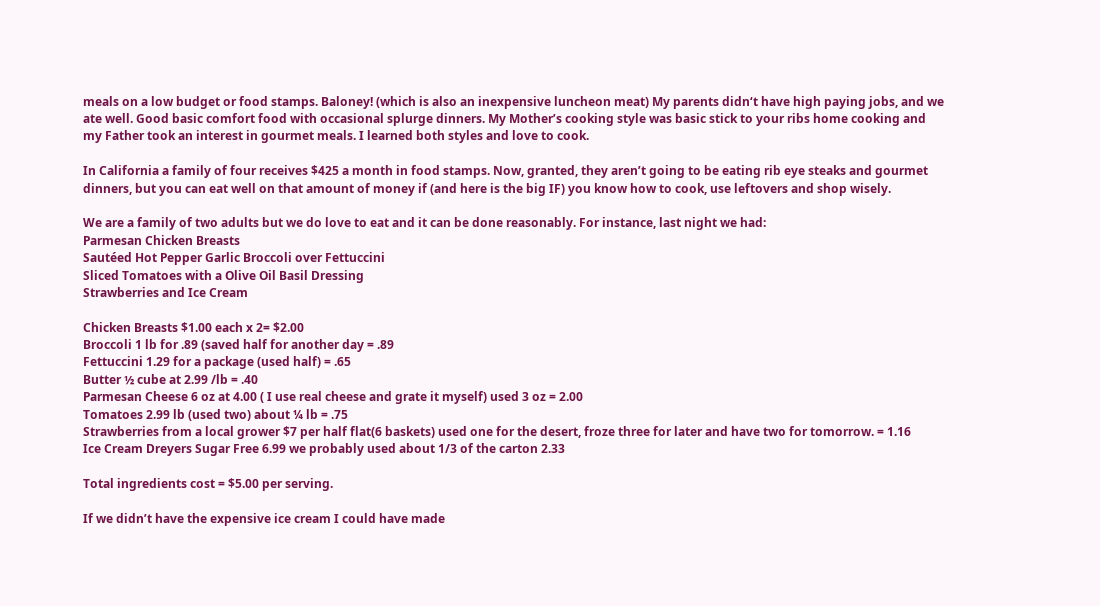meals on a low budget or food stamps. Baloney! (which is also an inexpensive luncheon meat) My parents didn‘t have high paying jobs, and we ate well. Good basic comfort food with occasional splurge dinners. My Mother’s cooking style was basic stick to your ribs home cooking and my Father took an interest in gourmet meals. I learned both styles and love to cook.

In California a family of four receives $425 a month in food stamps. Now, granted, they aren’t going to be eating rib eye steaks and gourmet dinners, but you can eat well on that amount of money if (and here is the big IF) you know how to cook, use leftovers and shop wisely.

We are a family of two adults but we do love to eat and it can be done reasonably. For instance, last night we had:
Parmesan Chicken Breasts
Sautéed Hot Pepper Garlic Broccoli over Fettuccini
Sliced Tomatoes with a Olive Oil Basil Dressing
Strawberries and Ice Cream

Chicken Breasts $1.00 each x 2= $2.00
Broccoli 1 lb for .89 (saved half for another day = .89
Fettuccini 1.29 for a package (used half) = .65
Butter ½ cube at 2.99 /lb = .40
Parmesan Cheese 6 oz at 4.00 ( I use real cheese and grate it myself) used 3 oz = 2.00
Tomatoes 2.99 lb (used two) about ¼ lb = .75
Strawberries from a local grower $7 per half flat(6 baskets) used one for the desert, froze three for later and have two for tomorrow. = 1.16
Ice Cream Dreyers Sugar Free 6.99 we probably used about 1/3 of the carton 2.33

Total ingredients cost = $5.00 per serving.

If we didn’t have the expensive ice cream I could have made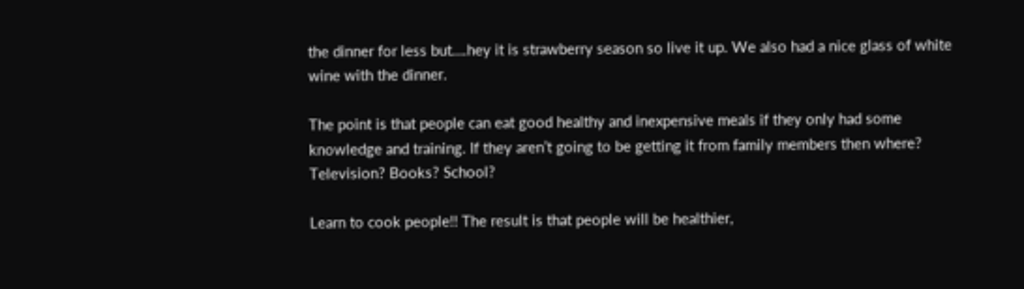the dinner for less but….hey it is strawberry season so live it up. We also had a nice glass of white wine with the dinner.

The point is that people can eat good healthy and inexpensive meals if they only had some knowledge and training. If they aren’t going to be getting it from family members then where? Television? Books? School?

Learn to cook people!! The result is that people will be healthier,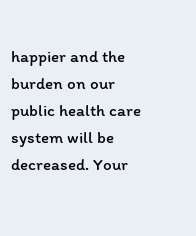happier and the burden on our public health care system will be decreased. Your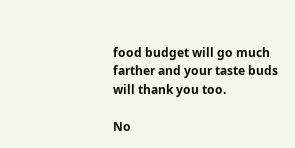food budget will go much farther and your taste buds will thank you too.

No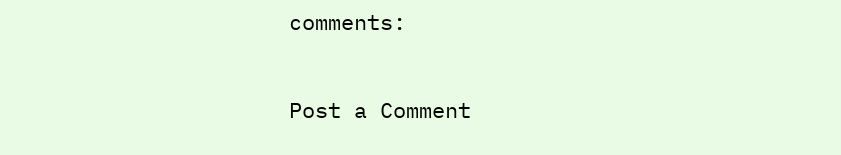comments:

Post a Comment